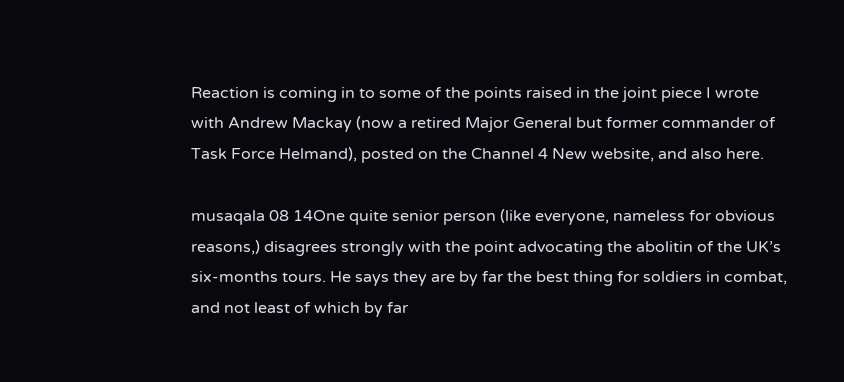Reaction is coming in to some of the points raised in the joint piece I wrote with Andrew Mackay (now a retired Major General but former commander of Task Force Helmand), posted on the Channel 4 New website, and also here.

musaqala 08 14One quite senior person (like everyone, nameless for obvious reasons,) disagrees strongly with the point advocating the abolitin of the UK’s six-months tours. He says they are by far the best thing for soldiers in combat, and not least of which by far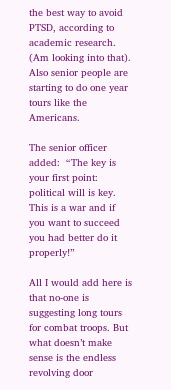the best way to avoid PTSD, according to academic research. (Am looking into that). Also senior people are starting to do one year tours like the Americans.

The senior officer added:  “The key is your first point: political will is key. This is a war and if you want to succeed you had better do it properly!”

All I would add here is that no-one is suggesting long tours for combat troops. But what doesn’t make sense is the endless revolving door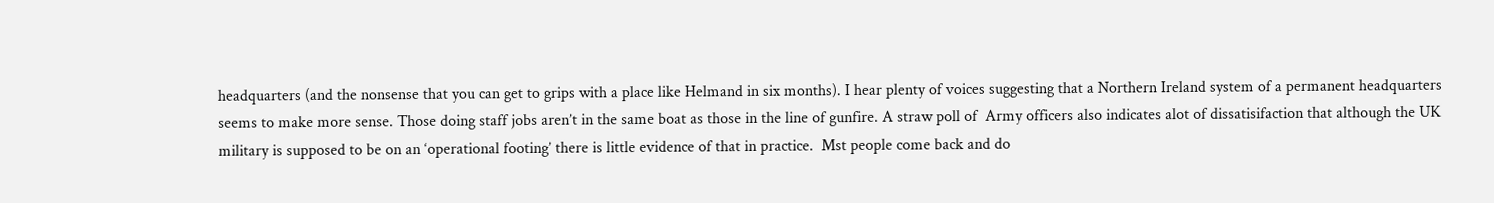headquarters (and the nonsense that you can get to grips with a place like Helmand in six months). I hear plenty of voices suggesting that a Northern Ireland system of a permanent headquarters seems to make more sense. Those doing staff jobs aren’t in the same boat as those in the line of gunfire. A straw poll of  Army officers also indicates alot of dissatisifaction that although the UK military is supposed to be on an ‘operational footing’ there is little evidence of that in practice.  Mst people come back and do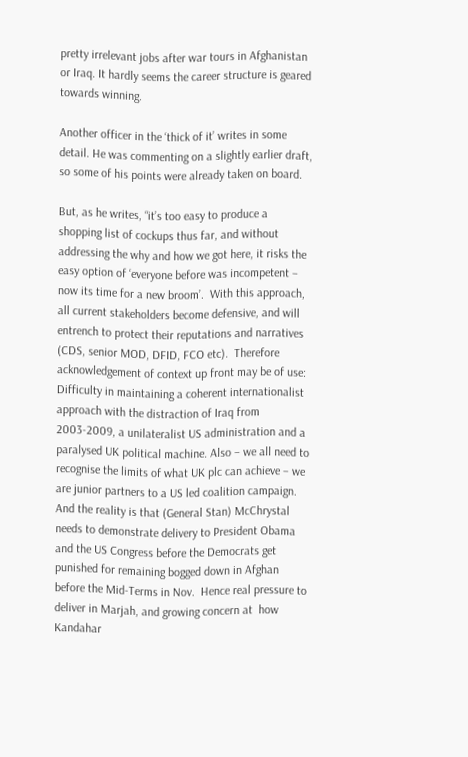pretty irrelevant jobs after war tours in Afghanistan or Iraq. It hardly seems the career structure is geared towards winning.

Another officer in the ‘thick of it’ writes in some detail. He was commenting on a slightly earlier draft, so some of his points were already taken on board.

But, as he writes, “it’s too easy to produce a shopping list of cockups thus far, and without addressing the why and how we got here, it risks the easy option of ‘everyone before was incompetent – now its time for a new broom’.  With this approach, all current stakeholders become defensive, and will entrench to protect their reputations and narratives (CDS, senior MOD, DFID, FCO etc).  Therefore acknowledgement of context up front may be of use: Difficulty in maintaining a coherent internationalist approach with the distraction of Iraq from 2003-2009, a unilateralist US administration and a paralysed UK political machine. Also – we all need to recognise the limits of what UK plc can achieve – we are junior partners to a US led coalition campaign. And the reality is that (General Stan) McChrystal needs to demonstrate delivery to President Obama and the US Congress before the Democrats get punished for remaining bogged down in Afghan before the Mid-Terms in Nov.  Hence real pressure to deliver in Marjah, and growing concern at  how Kandahar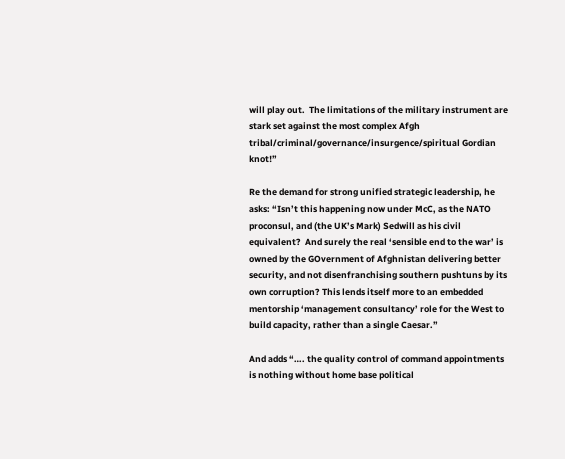will play out.  The limitations of the military instrument are stark set against the most complex Afgh tribal/criminal/governance/insurgence/spiritual Gordian knot!”

Re the demand for strong unified strategic leadership, he asks: “Isn’t this happening now under McC, as the NATO proconsul, and (the UK’s Mark) Sedwill as his civil equivalent?  And surely the real ‘sensible end to the war’ is owned by the GOvernment of Afghnistan delivering better security, and not disenfranchising southern pushtuns by its own corruption? This lends itself more to an embedded mentorship ‘management consultancy’ role for the West to build capacity, rather than a single Caesar.”

And adds “…. the quality control of command appointments is nothing without home base political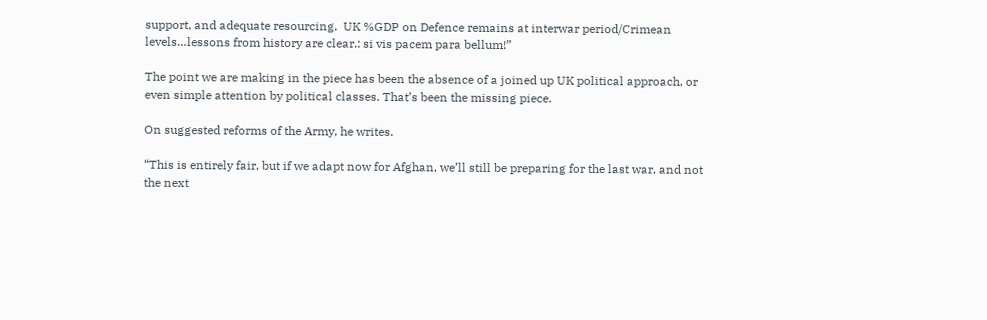support, and adequate resourcing.  UK %GDP on Defence remains at interwar period/Crimean levels…lessons from history are clear.: si vis pacem para bellum!”

The point we are making in the piece has been the absence of a joined up UK political approach, or even simple attention by political classes. That’s been the missing piece.

On suggested reforms of the Army, he writes.

“This is entirely fair, but if we adapt now for Afghan, we’ll still be preparing for the last war, and not the next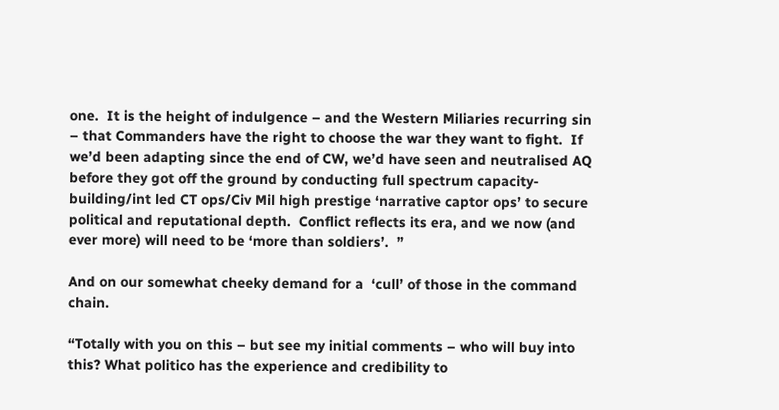one.  It is the height of indulgence – and the Western Miliaries recurring sin – that Commanders have the right to choose the war they want to fight.  If we’d been adapting since the end of CW, we’d have seen and neutralised AQ before they got off the ground by conducting full spectrum capacity-building/int led CT ops/Civ Mil high prestige ‘narrative captor ops’ to secure political and reputational depth.  Conflict reflects its era, and we now (and ever more) will need to be ‘more than soldiers’.  ”

And on our somewhat cheeky demand for a  ‘cull’ of those in the command chain.

“Totally with you on this – but see my initial comments – who will buy into this? What politico has the experience and credibility to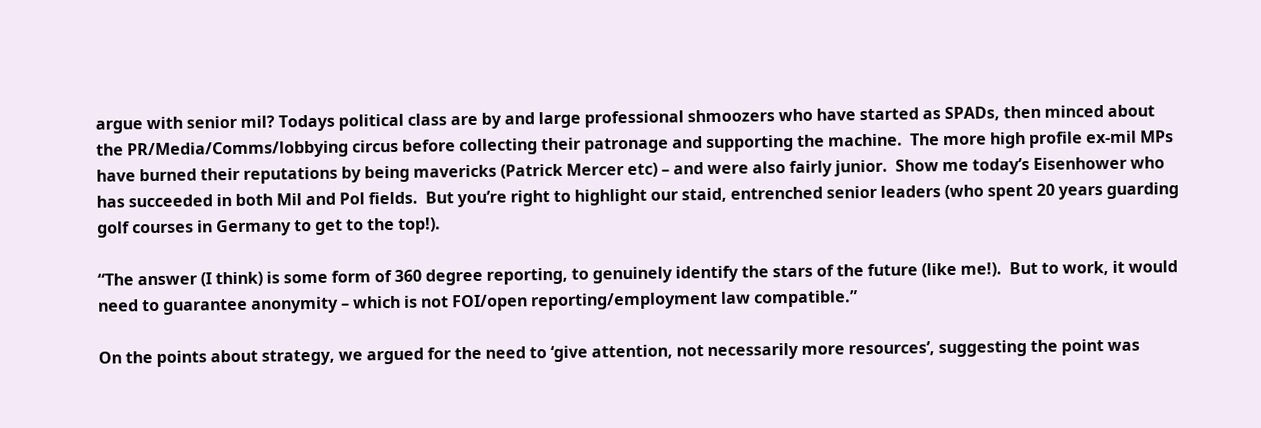argue with senior mil? Todays political class are by and large professional shmoozers who have started as SPADs, then minced about the PR/Media/Comms/lobbying circus before collecting their patronage and supporting the machine.  The more high profile ex-mil MPs have burned their reputations by being mavericks (Patrick Mercer etc) – and were also fairly junior.  Show me today’s Eisenhower who has succeeded in both Mil and Pol fields.  But you’re right to highlight our staid, entrenched senior leaders (who spent 20 years guarding golf courses in Germany to get to the top!).

“The answer (I think) is some form of 360 degree reporting, to genuinely identify the stars of the future (like me!).  But to work, it would need to guarantee anonymity – which is not FOI/open reporting/employment law compatible.”

On the points about strategy, we argued for the need to ‘give attention, not necessarily more resources’, suggesting the point was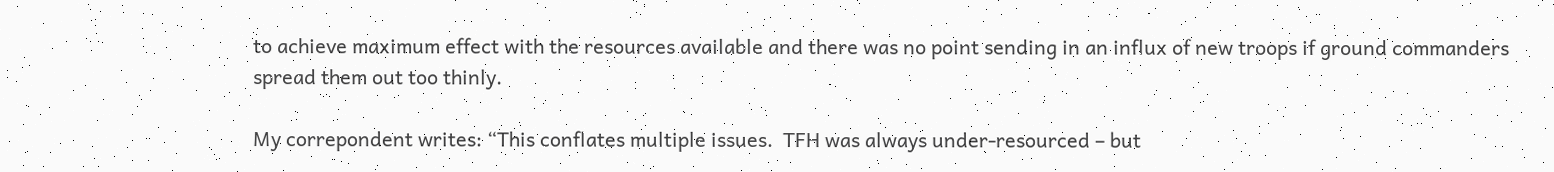to achieve maximum effect with the resources available and there was no point sending in an influx of new troops if ground commanders spread them out too thinly.

My correpondent writes: “This conflates multiple issues.  TFH was always under-resourced – but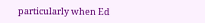particularly when Ed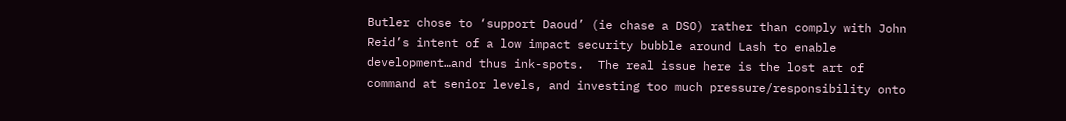Butler chose to ‘support Daoud’ (ie chase a DSO) rather than comply with John Reid’s intent of a low impact security bubble around Lash to enable development…and thus ink-spots.  The real issue here is the lost art of command at senior levels, and investing too much pressure/responsibility onto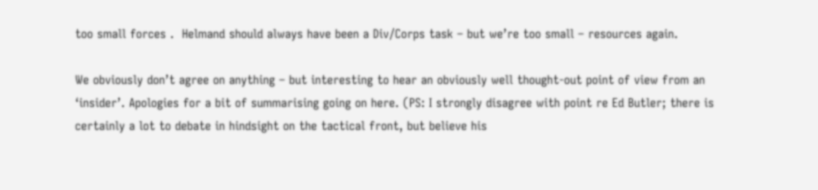too small forces .  Helmand should always have been a Div/Corps task – but we’re too small – resources again.

We obviously don’t agree on anything – but interesting to hear an obviously well thought-out point of view from an ‘insider’. Apologies for a bit of summarising going on here. (PS: I strongly disagree with point re Ed Butler; there is certainly a lot to debate in hindsight on the tactical front, but believe his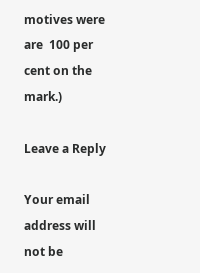motives were are  100 per cent on the mark.)

Leave a Reply

Your email address will not be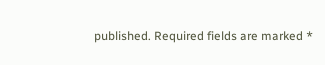published. Required fields are marked *